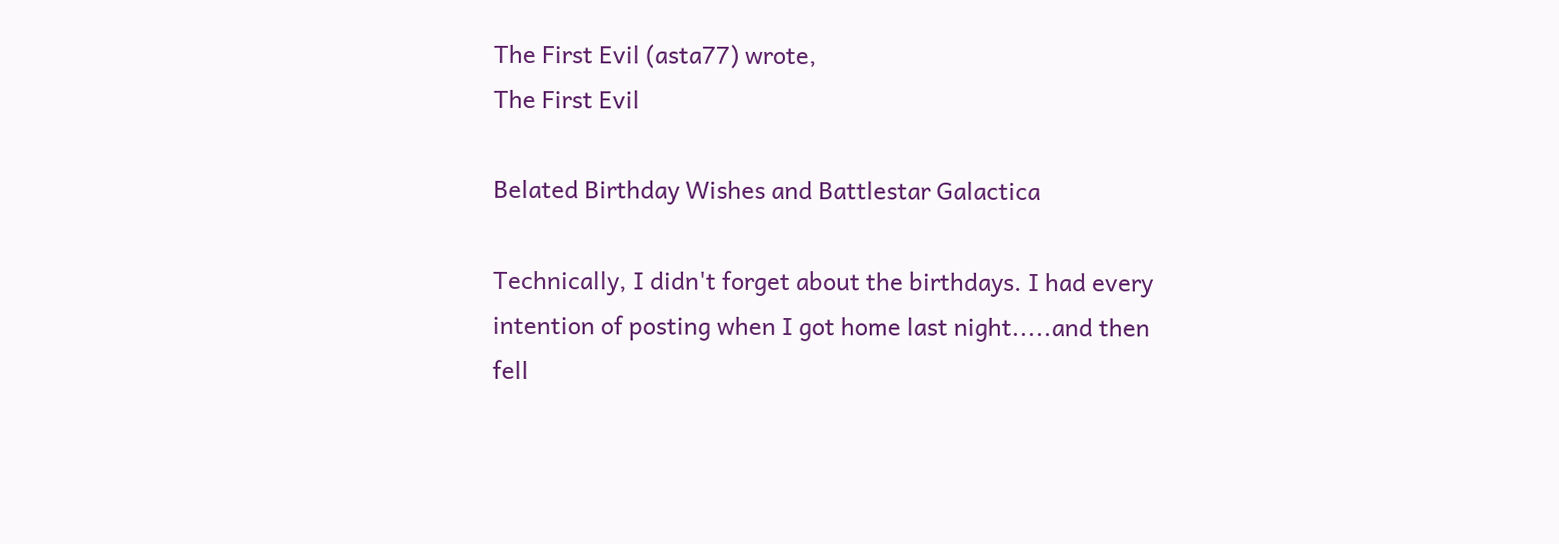The First Evil (asta77) wrote,
The First Evil

Belated Birthday Wishes and Battlestar Galactica

Technically, I didn't forget about the birthdays. I had every intention of posting when I got home last night.....and then fell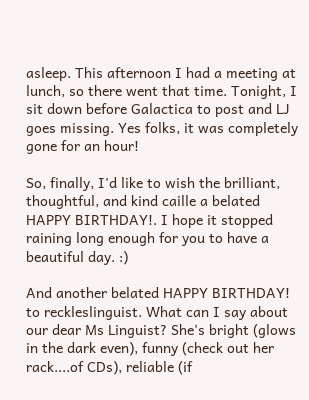asleep. This afternoon I had a meeting at lunch, so there went that time. Tonight, I sit down before Galactica to post and LJ goes missing. Yes folks, it was completely gone for an hour!

So, finally, I'd like to wish the brilliant, thoughtful, and kind caille a belated HAPPY BIRTHDAY!. I hope it stopped raining long enough for you to have a beautiful day. :)

And another belated HAPPY BIRTHDAY! to reckleslinguist. What can I say about our dear Ms Linguist? She's bright (glows in the dark even), funny (check out her rack....of CDs), reliable (if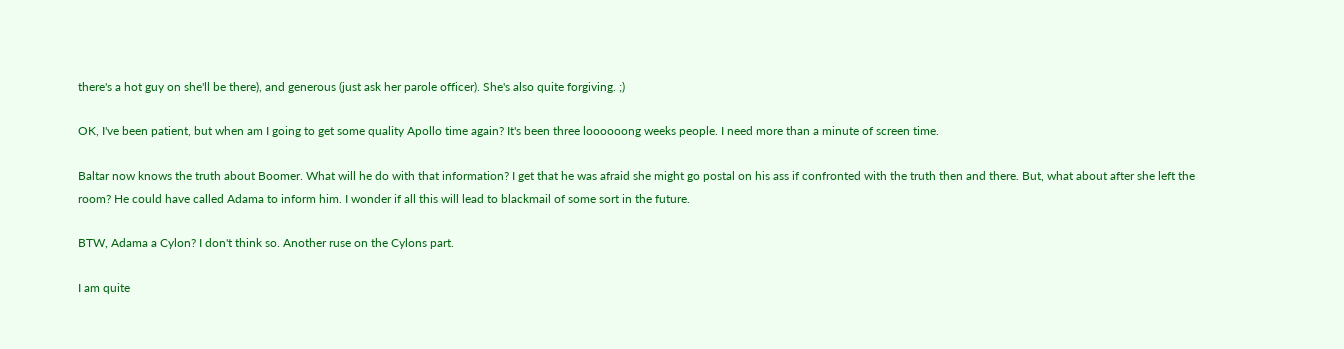there's a hot guy on she'll be there), and generous (just ask her parole officer). She's also quite forgiving. ;)

OK, I've been patient, but when am I going to get some quality Apollo time again? It's been three loooooong weeks people. I need more than a minute of screen time.

Baltar now knows the truth about Boomer. What will he do with that information? I get that he was afraid she might go postal on his ass if confronted with the truth then and there. But, what about after she left the room? He could have called Adama to inform him. I wonder if all this will lead to blackmail of some sort in the future.

BTW, Adama a Cylon? I don't think so. Another ruse on the Cylons part.

I am quite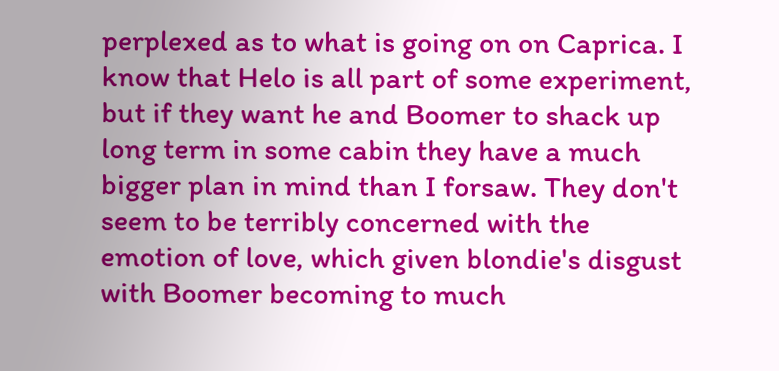perplexed as to what is going on on Caprica. I know that Helo is all part of some experiment, but if they want he and Boomer to shack up long term in some cabin they have a much bigger plan in mind than I forsaw. They don't seem to be terribly concerned with the emotion of love, which given blondie's disgust with Boomer becoming to much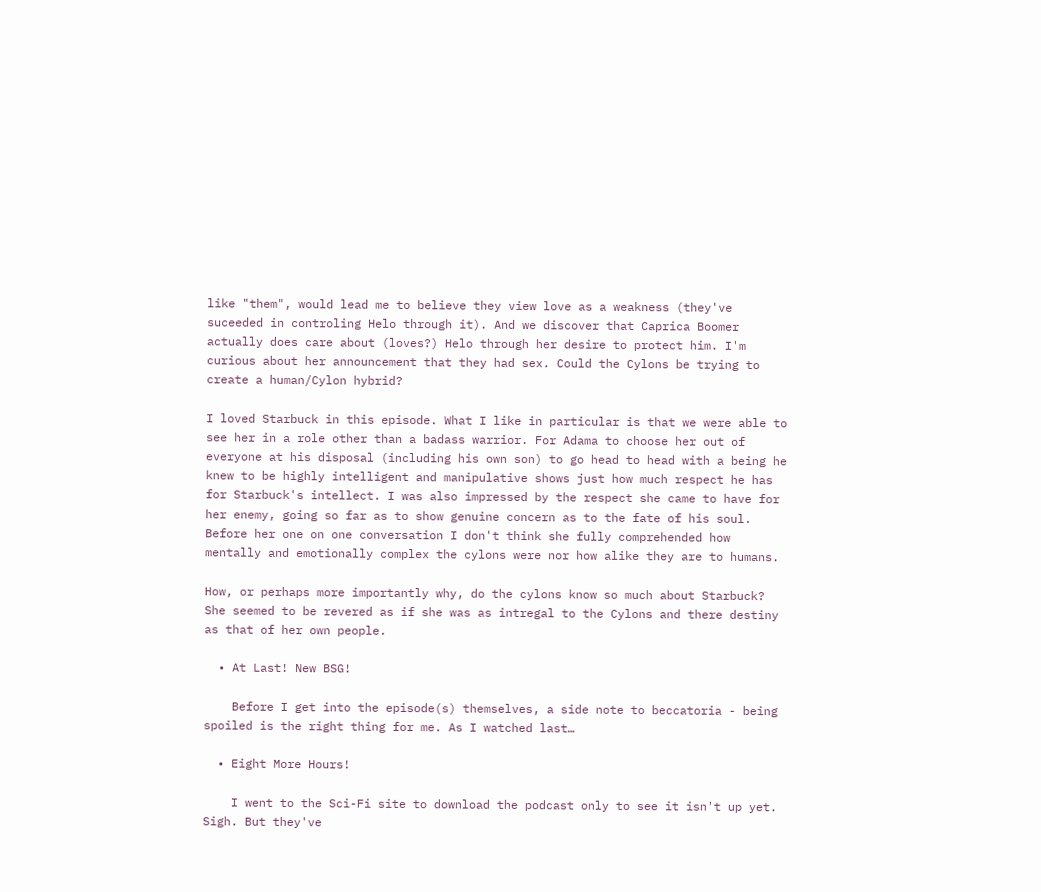like "them", would lead me to believe they view love as a weakness (they've suceeded in controling Helo through it). And we discover that Caprica Boomer actually does care about (loves?) Helo through her desire to protect him. I'm curious about her announcement that they had sex. Could the Cylons be trying to create a human/Cylon hybrid?

I loved Starbuck in this episode. What I like in particular is that we were able to see her in a role other than a badass warrior. For Adama to choose her out of everyone at his disposal (including his own son) to go head to head with a being he knew to be highly intelligent and manipulative shows just how much respect he has for Starbuck's intellect. I was also impressed by the respect she came to have for her enemy, going so far as to show genuine concern as to the fate of his soul. Before her one on one conversation I don't think she fully comprehended how mentally and emotionally complex the cylons were nor how alike they are to humans.

How, or perhaps more importantly why, do the cylons know so much about Starbuck? She seemed to be revered as if she was as intregal to the Cylons and there destiny as that of her own people.

  • At Last! New BSG!

    Before I get into the episode(s) themselves, a side note to beccatoria - being spoiled is the right thing for me. As I watched last…

  • Eight More Hours!

    I went to the Sci-Fi site to download the podcast only to see it isn't up yet. Sigh. But they've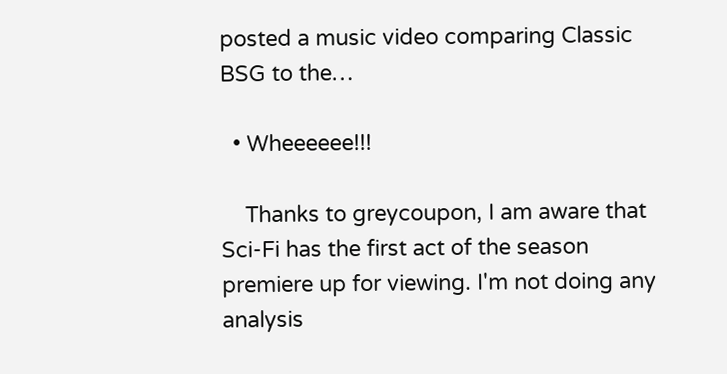posted a music video comparing Classic BSG to the…

  • Wheeeeee!!!

    Thanks to greycoupon, I am aware that Sci-Fi has the first act of the season premiere up for viewing. I'm not doing any analysis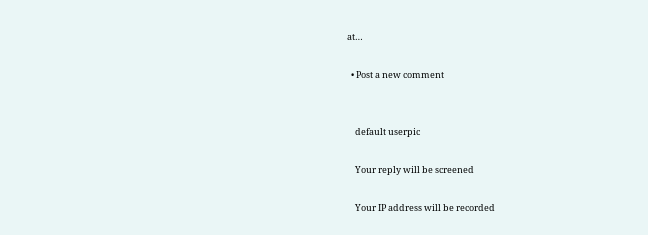at…

  • Post a new comment


    default userpic

    Your reply will be screened

    Your IP address will be recorded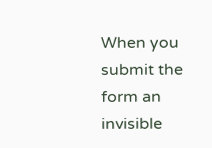When you submit the form an invisible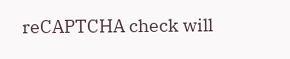reCAPTCHA check will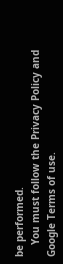be performed.
    You must follow the Privacy Policy and Google Terms of use.